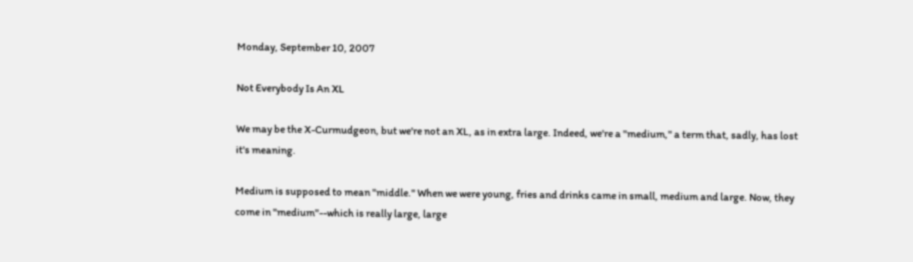Monday, September 10, 2007

Not Everybody Is An XL

We may be the X-Curmudgeon, but we're not an XL, as in extra large. Indeed, we're a "medium," a term that, sadly, has lost it's meaning.

Medium is supposed to mean "middle." When we were young, fries and drinks came in small, medium and large. Now, they come in "medium"--which is really large, large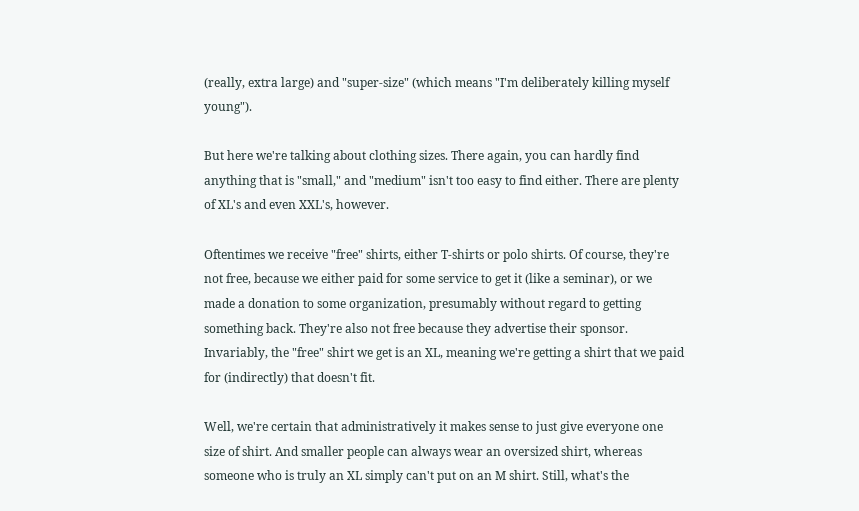(really, extra large) and "super-size" (which means "I'm deliberately killing myself young").

But here we're talking about clothing sizes. There again, you can hardly find anything that is "small," and "medium" isn't too easy to find either. There are plenty of XL's and even XXL's, however.

Oftentimes we receive "free" shirts, either T-shirts or polo shirts. Of course, they're not free, because we either paid for some service to get it (like a seminar), or we made a donation to some organization, presumably without regard to getting something back. They're also not free because they advertise their sponsor. Invariably, the "free" shirt we get is an XL, meaning we're getting a shirt that we paid for (indirectly) that doesn't fit.

Well, we're certain that administratively it makes sense to just give everyone one size of shirt. And smaller people can always wear an oversized shirt, whereas someone who is truly an XL simply can't put on an M shirt. Still, what's the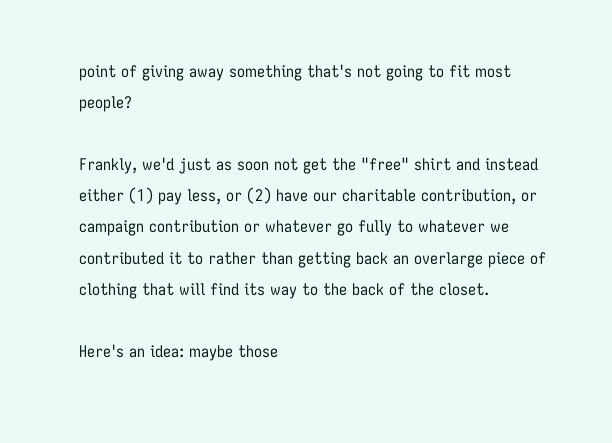point of giving away something that's not going to fit most people?

Frankly, we'd just as soon not get the "free" shirt and instead either (1) pay less, or (2) have our charitable contribution, or campaign contribution or whatever go fully to whatever we contributed it to rather than getting back an overlarge piece of clothing that will find its way to the back of the closet.

Here's an idea: maybe those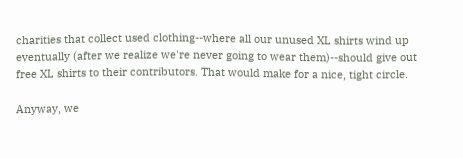charities that collect used clothing--where all our unused XL shirts wind up eventually (after we realize we're never going to wear them)--should give out free XL shirts to their contributors. That would make for a nice, tight circle.

Anyway, we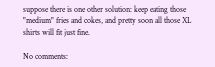suppose there is one other solution: keep eating those "medium" fries and cokes, and pretty soon all those XL shirts will fit just fine.

No comments: